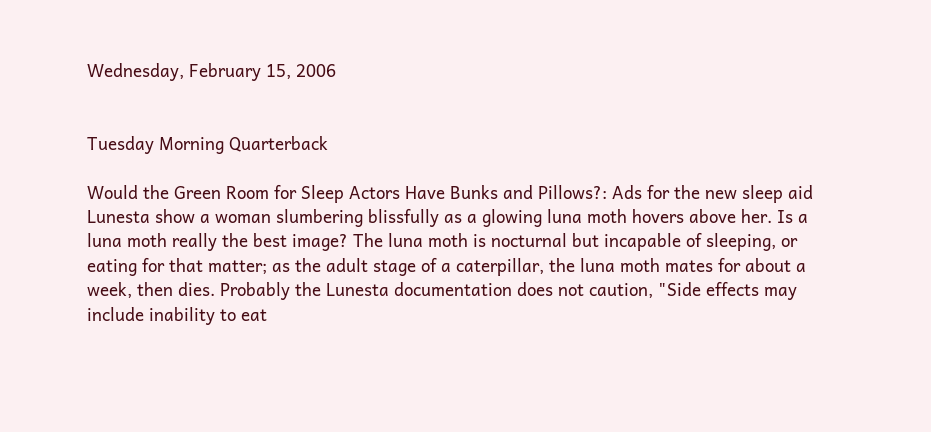Wednesday, February 15, 2006


Tuesday Morning Quarterback

Would the Green Room for Sleep Actors Have Bunks and Pillows?: Ads for the new sleep aid Lunesta show a woman slumbering blissfully as a glowing luna moth hovers above her. Is a luna moth really the best image? The luna moth is nocturnal but incapable of sleeping, or eating for that matter; as the adult stage of a caterpillar, the luna moth mates for about a week, then dies. Probably the Lunesta documentation does not caution, "Side effects may include inability to eat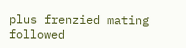plus frenzied mating followed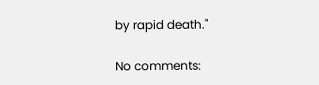by rapid death."

No comments: